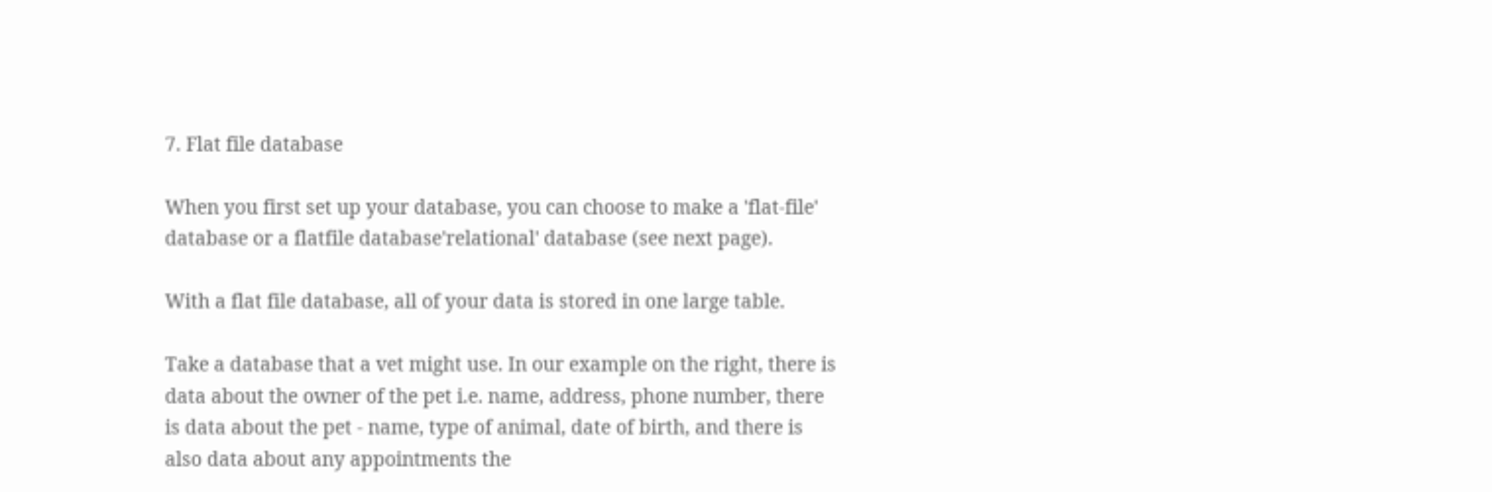7. Flat file database

When you first set up your database, you can choose to make a 'flat-file' database or a flatfile database'relational' database (see next page).

With a flat file database, all of your data is stored in one large table.

Take a database that a vet might use. In our example on the right, there is data about the owner of the pet i.e. name, address, phone number, there is data about the pet - name, type of animal, date of birth, and there is also data about any appointments the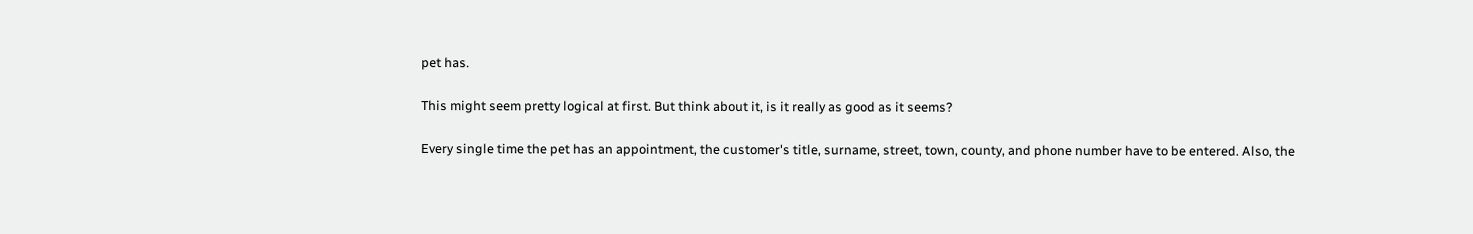pet has.

This might seem pretty logical at first. But think about it, is it really as good as it seems?

Every single time the pet has an appointment, the customer's title, surname, street, town, county, and phone number have to be entered. Also, the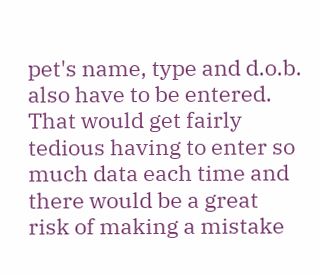pet's name, type and d.o.b. also have to be entered. That would get fairly tedious having to enter so much data each time and there would be a great risk of making a mistake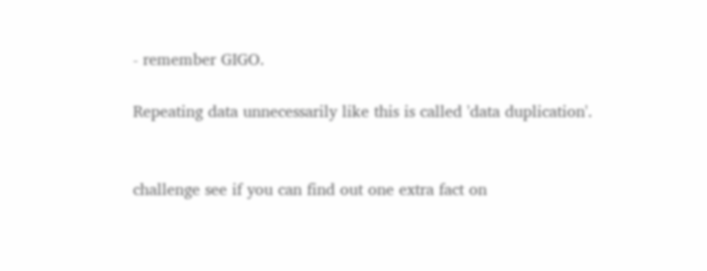- remember GIGO.

Repeating data unnecessarily like this is called 'data duplication'.


challenge see if you can find out one extra fact on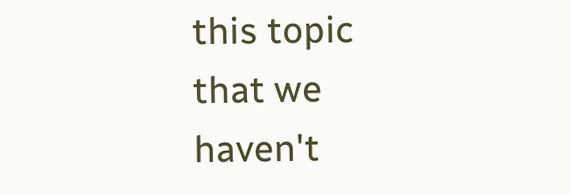this topic that we haven't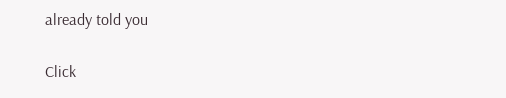already told you

Click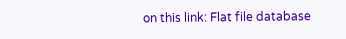on this link: Flat file database